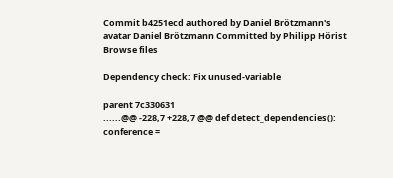Commit b4251ecd authored by Daniel Brötzmann's avatar Daniel Brötzmann Committed by Philipp Hörist
Browse files

Dependency check: Fix unused-variable

parent 7c330631
......@@ -228,7 +228,7 @@ def detect_dependencies():
conference =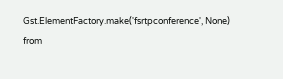Gst.ElementFactory.make('fsrtpconference', None)
from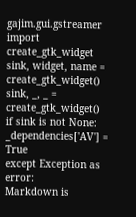gajim.gui.gstreamer import create_gtk_widget
sink, widget, name = create_gtk_widget()
sink, _, _ = create_gtk_widget()
if sink is not None:
_dependencies['AV'] = True
except Exception as error:
Markdown is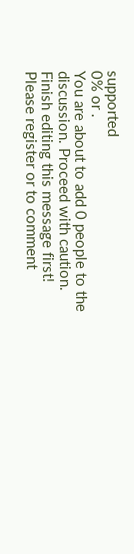supported
0% or .
You are about to add 0 people to the discussion. Proceed with caution.
Finish editing this message first!
Please register or to comment